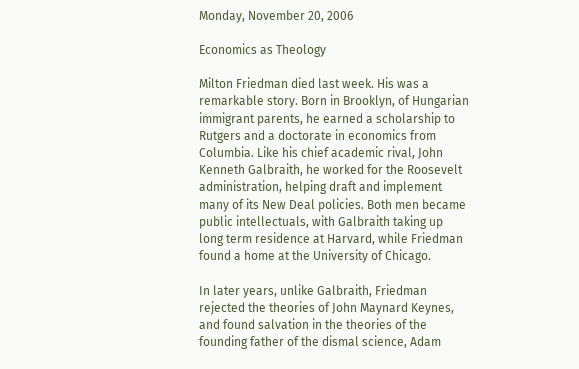Monday, November 20, 2006

Economics as Theology

Milton Friedman died last week. His was a remarkable story. Born in Brooklyn, of Hungarian immigrant parents, he earned a scholarship to Rutgers and a doctorate in economics from Columbia. Like his chief academic rival, John Kenneth Galbraith, he worked for the Roosevelt administration, helping draft and implement many of its New Deal policies. Both men became public intellectuals, with Galbraith taking up long term residence at Harvard, while Friedman found a home at the University of Chicago.

In later years, unlike Galbraith, Friedman rejected the theories of John Maynard Keynes, and found salvation in the theories of the founding father of the dismal science, Adam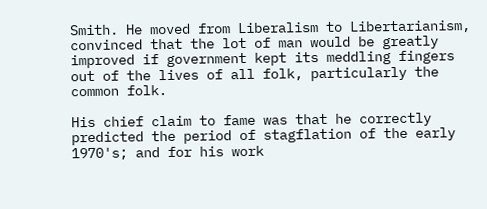Smith. He moved from Liberalism to Libertarianism, convinced that the lot of man would be greatly improved if government kept its meddling fingers out of the lives of all folk, particularly the common folk.

His chief claim to fame was that he correctly predicted the period of stagflation of the early 1970's; and for his work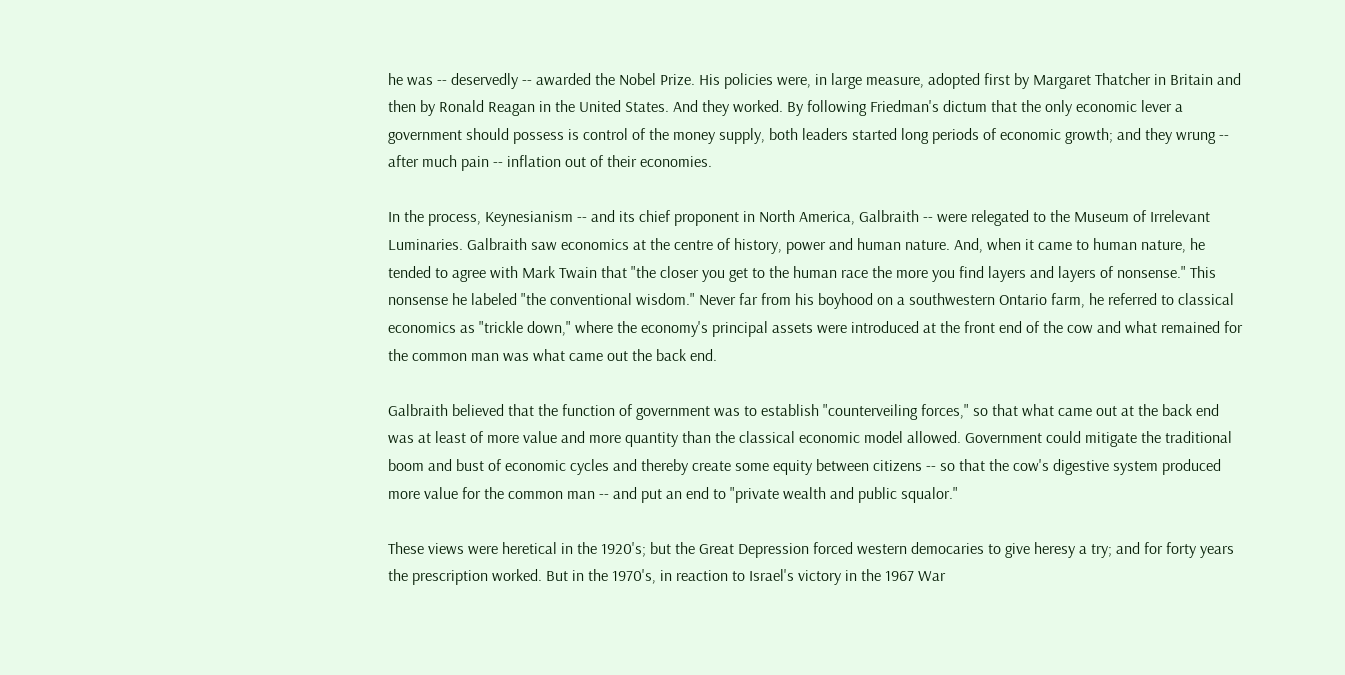he was -- deservedly -- awarded the Nobel Prize. His policies were, in large measure, adopted first by Margaret Thatcher in Britain and then by Ronald Reagan in the United States. And they worked. By following Friedman's dictum that the only economic lever a government should possess is control of the money supply, both leaders started long periods of economic growth; and they wrung -- after much pain -- inflation out of their economies.

In the process, Keynesianism -- and its chief proponent in North America, Galbraith -- were relegated to the Museum of Irrelevant Luminaries. Galbraith saw economics at the centre of history, power and human nature. And, when it came to human nature, he tended to agree with Mark Twain that "the closer you get to the human race the more you find layers and layers of nonsense." This nonsense he labeled "the conventional wisdom." Never far from his boyhood on a southwestern Ontario farm, he referred to classical economics as "trickle down," where the economy's principal assets were introduced at the front end of the cow and what remained for the common man was what came out the back end.

Galbraith believed that the function of government was to establish "counterveiling forces," so that what came out at the back end was at least of more value and more quantity than the classical economic model allowed. Government could mitigate the traditional boom and bust of economic cycles and thereby create some equity between citizens -- so that the cow's digestive system produced more value for the common man -- and put an end to "private wealth and public squalor."

These views were heretical in the 1920's; but the Great Depression forced western democaries to give heresy a try; and for forty years the prescription worked. But in the 1970's, in reaction to Israel's victory in the 1967 War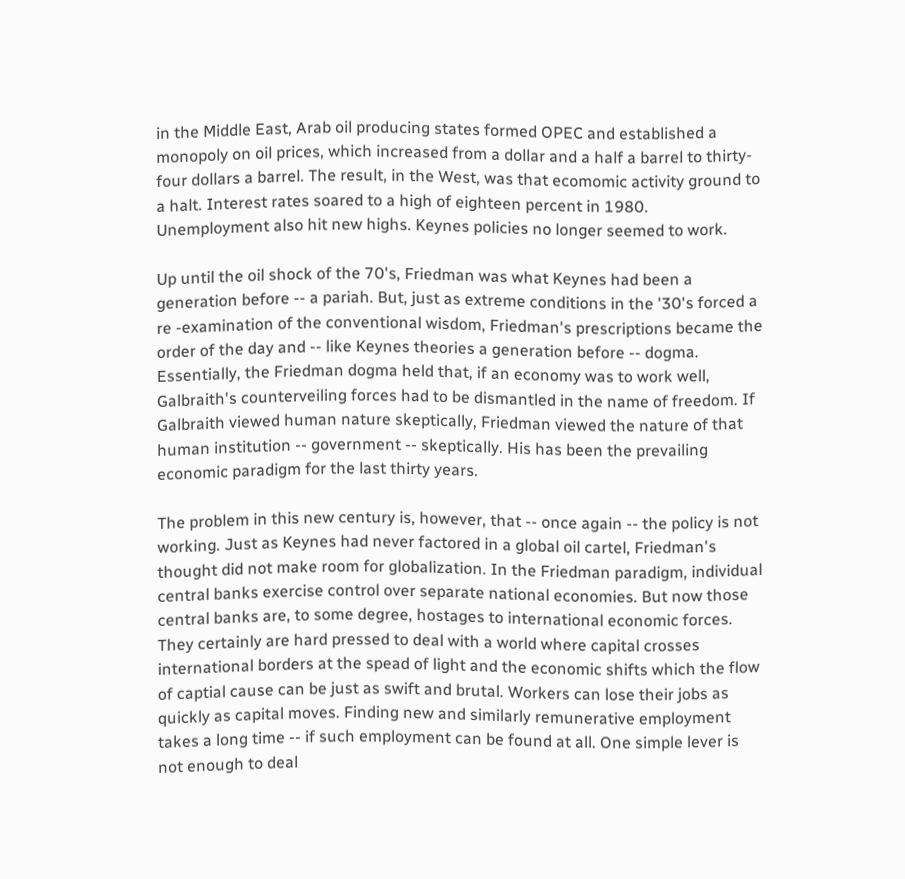in the Middle East, Arab oil producing states formed OPEC and established a monopoly on oil prices, which increased from a dollar and a half a barrel to thirty-four dollars a barrel. The result, in the West, was that ecomomic activity ground to a halt. Interest rates soared to a high of eighteen percent in 1980. Unemployment also hit new highs. Keynes policies no longer seemed to work.

Up until the oil shock of the 70's, Friedman was what Keynes had been a generation before -- a pariah. But, just as extreme conditions in the '30's forced a re -examination of the conventional wisdom, Friedman's prescriptions became the order of the day and -- like Keynes theories a generation before -- dogma. Essentially, the Friedman dogma held that, if an economy was to work well, Galbraith's counterveiling forces had to be dismantled in the name of freedom. If Galbraith viewed human nature skeptically, Friedman viewed the nature of that human institution -- government -- skeptically. His has been the prevailing economic paradigm for the last thirty years.

The problem in this new century is, however, that -- once again -- the policy is not working. Just as Keynes had never factored in a global oil cartel, Friedman's thought did not make room for globalization. In the Friedman paradigm, individual central banks exercise control over separate national economies. But now those central banks are, to some degree, hostages to international economic forces. They certainly are hard pressed to deal with a world where capital crosses international borders at the spead of light and the economic shifts which the flow of captial cause can be just as swift and brutal. Workers can lose their jobs as quickly as capital moves. Finding new and similarly remunerative employment takes a long time -- if such employment can be found at all. One simple lever is not enough to deal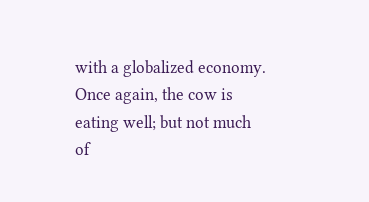with a globalized economy. Once again, the cow is eating well; but not much of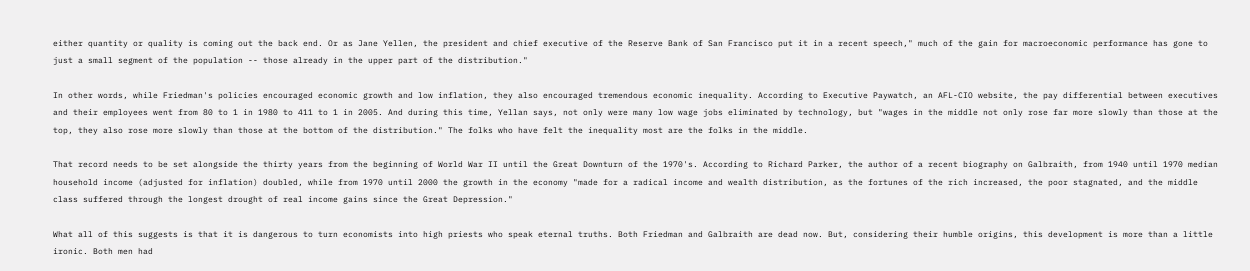either quantity or quality is coming out the back end. Or as Jane Yellen, the president and chief executive of the Reserve Bank of San Francisco put it in a recent speech," much of the gain for macroeconomic performance has gone to just a small segment of the population -- those already in the upper part of the distribution."

In other words, while Friedman's policies encouraged economic growth and low inflation, they also encouraged tremendous economic inequality. According to Executive Paywatch, an AFL-CIO website, the pay differential between executives and their employees went from 80 to 1 in 1980 to 411 to 1 in 2005. And during this time, Yellan says, not only were many low wage jobs eliminated by technology, but "wages in the middle not only rose far more slowly than those at the top, they also rose more slowly than those at the bottom of the distribution." The folks who have felt the inequality most are the folks in the middle.

That record needs to be set alongside the thirty years from the beginning of World War II until the Great Downturn of the 1970's. According to Richard Parker, the author of a recent biography on Galbraith, from 1940 until 1970 median household income (adjusted for inflation) doubled, while from 1970 until 2000 the growth in the economy "made for a radical income and wealth distribution, as the fortunes of the rich increased, the poor stagnated, and the middle class suffered through the longest drought of real income gains since the Great Depression."

What all of this suggests is that it is dangerous to turn economists into high priests who speak eternal truths. Both Friedman and Galbraith are dead now. But, considering their humble origins, this development is more than a little ironic. Both men had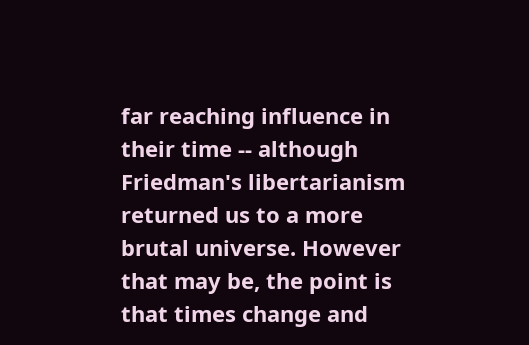far reaching influence in their time -- although Friedman's libertarianism returned us to a more brutal universe. However that may be, the point is that times change and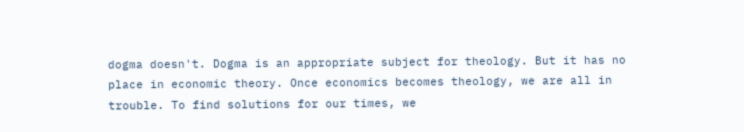dogma doesn't. Dogma is an appropriate subject for theology. But it has no place in economic theory. Once economics becomes theology, we are all in trouble. To find solutions for our times, we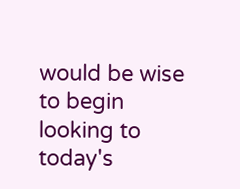would be wise to begin looking to today's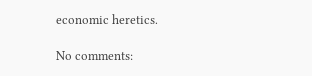economic heretics.

No comments: